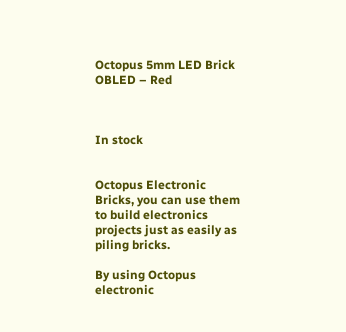Octopus 5mm LED Brick OBLED – Red



In stock


Octopus Electronic Bricks, you can use them to build electronics projects just as easily as piling bricks.

By using Octopus electronic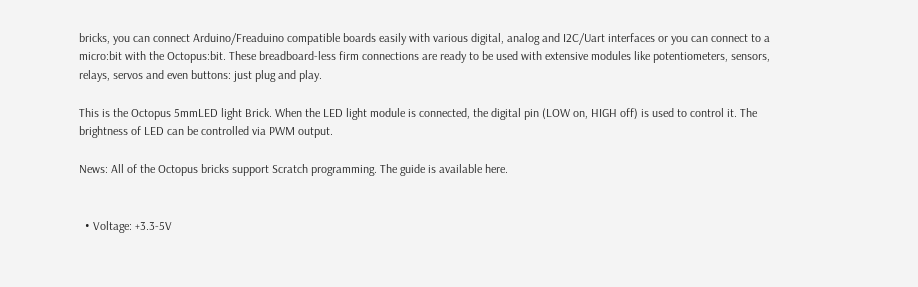bricks, you can connect Arduino/Freaduino compatible boards easily with various digital, analog and I2C/Uart interfaces or you can connect to a micro:bit with the Octopus:bit. These breadboard-less firm connections are ready to be used with extensive modules like potentiometers, sensors, relays, servos and even buttons: just plug and play.

This is the Octopus 5mmLED light Brick. When the LED light module is connected, the digital pin (LOW on, HIGH off) is used to control it. The brightness of LED can be controlled via PWM output.

News: All of the Octopus bricks support Scratch programming. The guide is available here.


  • Voltage: +3.3-5V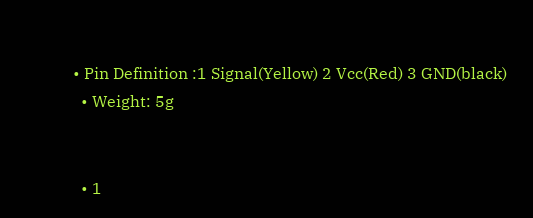• Pin Definition :1 Signal(Yellow) 2 Vcc(Red) 3 GND(black)
  • Weight: 5g


  • 1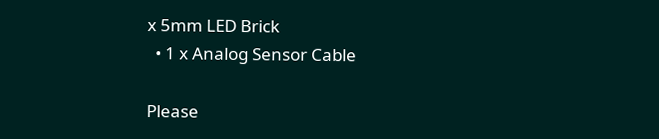x 5mm LED Brick
  • 1 x Analog Sensor Cable

Please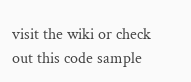visit the wiki or check out this code sample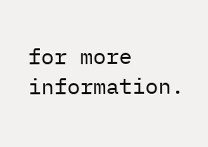for more information.